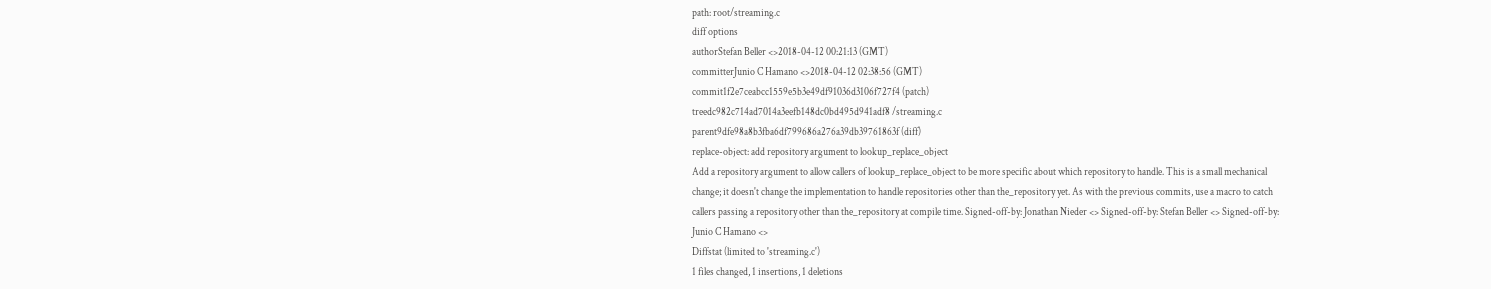path: root/streaming.c
diff options
authorStefan Beller <>2018-04-12 00:21:13 (GMT)
committerJunio C Hamano <>2018-04-12 02:38:56 (GMT)
commit1f2e7ceabcc1559e5b3e49df91036d3106f727f4 (patch)
treedc982c714ad7014a3eefb148dc0bd495d941adf8 /streaming.c
parent9dfe98a8b3fba6df799686a276a39db39761863f (diff)
replace-object: add repository argument to lookup_replace_object
Add a repository argument to allow callers of lookup_replace_object to be more specific about which repository to handle. This is a small mechanical change; it doesn't change the implementation to handle repositories other than the_repository yet. As with the previous commits, use a macro to catch callers passing a repository other than the_repository at compile time. Signed-off-by: Jonathan Nieder <> Signed-off-by: Stefan Beller <> Signed-off-by: Junio C Hamano <>
Diffstat (limited to 'streaming.c')
1 files changed, 1 insertions, 1 deletions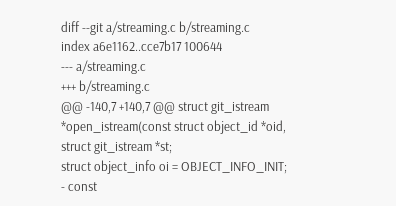diff --git a/streaming.c b/streaming.c
index a6e1162..cce7b17 100644
--- a/streaming.c
+++ b/streaming.c
@@ -140,7 +140,7 @@ struct git_istream *open_istream(const struct object_id *oid,
struct git_istream *st;
struct object_info oi = OBJECT_INFO_INIT;
- const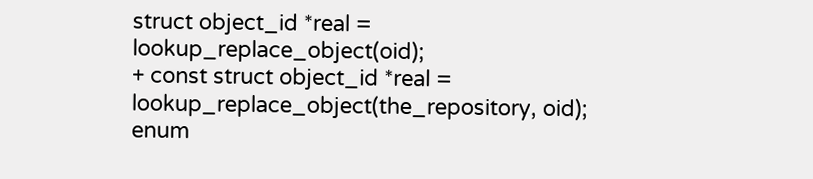struct object_id *real = lookup_replace_object(oid);
+ const struct object_id *real = lookup_replace_object(the_repository, oid);
enum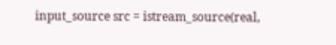input_source src = istream_source(real,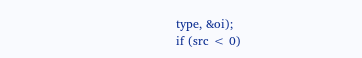type, &oi);
if (src < 0)